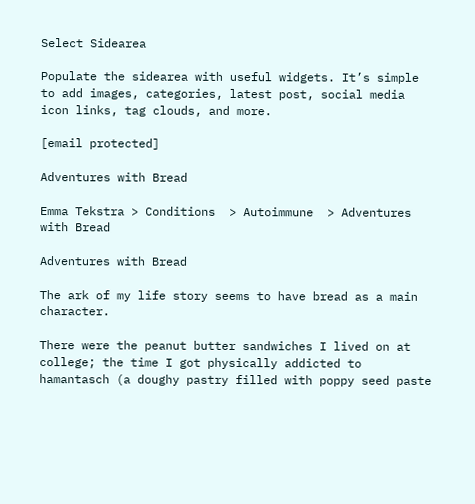Select Sidearea

Populate the sidearea with useful widgets. It’s simple to add images, categories, latest post, social media icon links, tag clouds, and more.

[email protected]

Adventures with Bread

Emma Tekstra > Conditions  > Autoimmune  > Adventures with Bread

Adventures with Bread

The ark of my life story seems to have bread as a main character.

There were the peanut butter sandwiches I lived on at college; the time I got physically addicted to hamantasch (a doughy pastry filled with poppy seed paste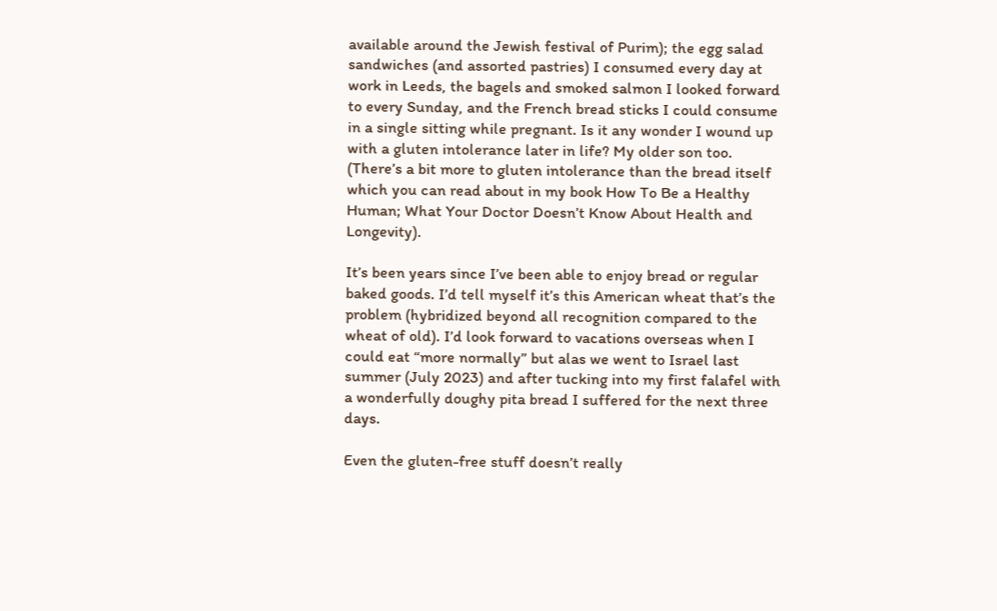available around the Jewish festival of Purim); the egg salad sandwiches (and assorted pastries) I consumed every day at work in Leeds, the bagels and smoked salmon I looked forward to every Sunday, and the French bread sticks I could consume in a single sitting while pregnant. Is it any wonder I wound up with a gluten intolerance later in life? My older son too. (There’s a bit more to gluten intolerance than the bread itself which you can read about in my book How To Be a Healthy Human; What Your Doctor Doesn’t Know About Health and Longevity).

It’s been years since I’ve been able to enjoy bread or regular baked goods. I’d tell myself it’s this American wheat that’s the problem (hybridized beyond all recognition compared to the wheat of old). I’d look forward to vacations overseas when I could eat “more normally” but alas we went to Israel last summer (July 2023) and after tucking into my first falafel with a wonderfully doughy pita bread I suffered for the next three days.

Even the gluten-free stuff doesn’t really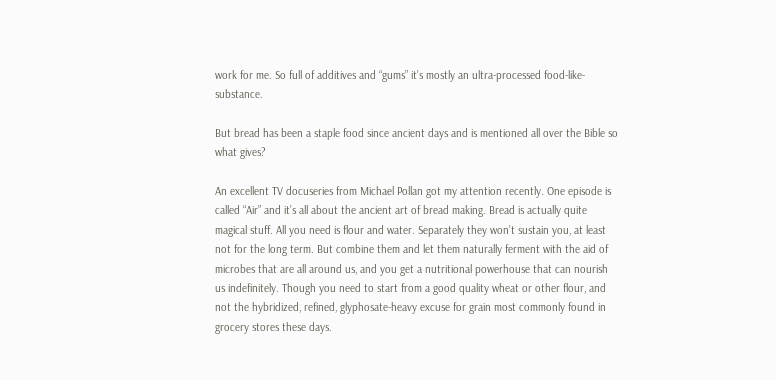work for me. So full of additives and “gums” it’s mostly an ultra-processed food-like-substance.

But bread has been a staple food since ancient days and is mentioned all over the Bible so what gives?

An excellent TV docuseries from Michael Pollan got my attention recently. One episode is called “Air” and it’s all about the ancient art of bread making. Bread is actually quite magical stuff. All you need is flour and water. Separately they won’t sustain you, at least not for the long term. But combine them and let them naturally ferment with the aid of microbes that are all around us, and you get a nutritional powerhouse that can nourish us indefinitely. Though you need to start from a good quality wheat or other flour, and not the hybridized, refined, glyphosate-heavy excuse for grain most commonly found in grocery stores these days.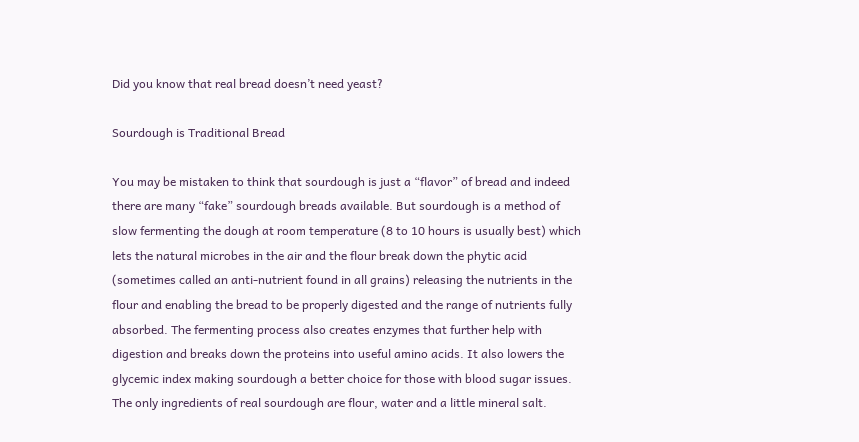Did you know that real bread doesn’t need yeast?

Sourdough is Traditional Bread

You may be mistaken to think that sourdough is just a “flavor” of bread and indeed there are many “fake” sourdough breads available. But sourdough is a method of slow fermenting the dough at room temperature (8 to 10 hours is usually best) which lets the natural microbes in the air and the flour break down the phytic acid (sometimes called an anti-nutrient found in all grains) releasing the nutrients in the flour and enabling the bread to be properly digested and the range of nutrients fully absorbed. The fermenting process also creates enzymes that further help with digestion and breaks down the proteins into useful amino acids. It also lowers the glycemic index making sourdough a better choice for those with blood sugar issues. The only ingredients of real sourdough are flour, water and a little mineral salt.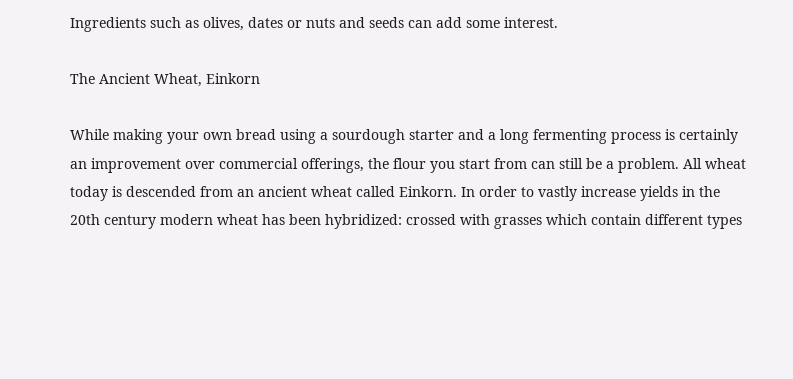Ingredients such as olives, dates or nuts and seeds can add some interest.

The Ancient Wheat, Einkorn

While making your own bread using a sourdough starter and a long fermenting process is certainly an improvement over commercial offerings, the flour you start from can still be a problem. All wheat today is descended from an ancient wheat called Einkorn. In order to vastly increase yields in the 20th century modern wheat has been hybridized: crossed with grasses which contain different types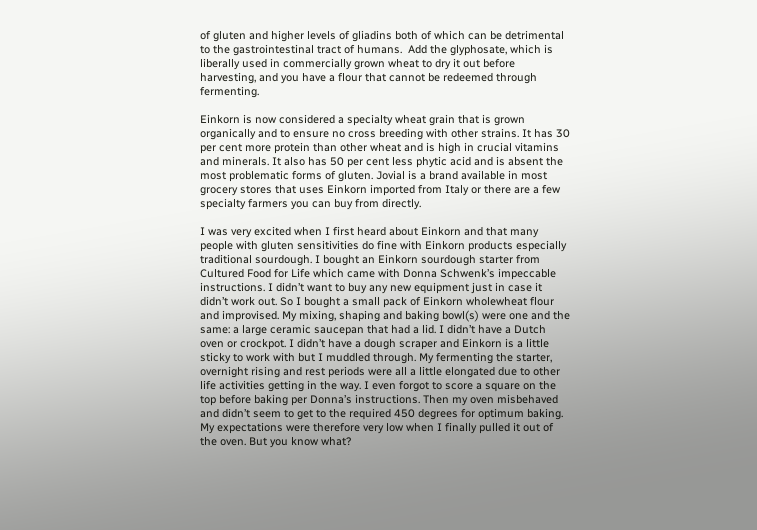of gluten and higher levels of gliadins both of which can be detrimental to the gastrointestinal tract of humans.  Add the glyphosate, which is liberally used in commercially grown wheat to dry it out before harvesting, and you have a flour that cannot be redeemed through fermenting.

Einkorn is now considered a specialty wheat grain that is grown organically and to ensure no cross breeding with other strains. It has 30 per cent more protein than other wheat and is high in crucial vitamins and minerals. It also has 50 per cent less phytic acid and is absent the most problematic forms of gluten. Jovial is a brand available in most grocery stores that uses Einkorn imported from Italy or there are a few specialty farmers you can buy from directly.

I was very excited when I first heard about Einkorn and that many people with gluten sensitivities do fine with Einkorn products especially traditional sourdough. I bought an Einkorn sourdough starter from Cultured Food for Life which came with Donna Schwenk’s impeccable instructions. I didn’t want to buy any new equipment just in case it didn’t work out. So I bought a small pack of Einkorn wholewheat flour and improvised. My mixing, shaping and baking bowl(s) were one and the same: a large ceramic saucepan that had a lid. I didn’t have a Dutch oven or crockpot. I didn’t have a dough scraper and Einkorn is a little sticky to work with but I muddled through. My fermenting the starter, overnight rising and rest periods were all a little elongated due to other life activities getting in the way. I even forgot to score a square on the top before baking per Donna’s instructions. Then my oven misbehaved and didn’t seem to get to the required 450 degrees for optimum baking. My expectations were therefore very low when I finally pulled it out of the oven. But you know what?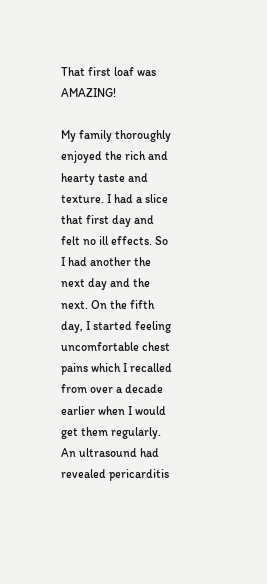That first loaf was AMAZING!

My family thoroughly enjoyed the rich and hearty taste and texture. I had a slice that first day and felt no ill effects. So I had another the next day and the next. On the fifth day, I started feeling uncomfortable chest pains which I recalled from over a decade earlier when I would get them regularly. An ultrasound had revealed pericarditis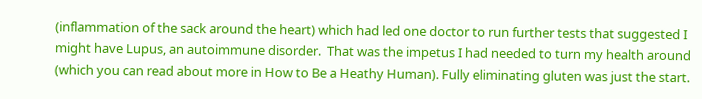(inflammation of the sack around the heart) which had led one doctor to run further tests that suggested I might have Lupus, an autoimmune disorder.  That was the impetus I had needed to turn my health around (which you can read about more in How to Be a Heathy Human). Fully eliminating gluten was just the start.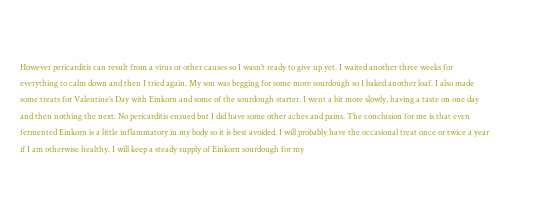However pericarditis can result from a virus or other causes so I wasn’t ready to give up yet. I waited another three weeks for everything to calm down and then I tried again. My son was begging for some more sourdough so I baked another loaf. I also made some treats for Valentine’s Day with Einkorn and some of the sourdough starter. I went a bit more slowly, having a taste on one day and then nothing the next. No pericarditis ensued but I did have some other aches and pains. The conclusion for me is that even fermented Einkorn is a little inflammatory in my body so it is best avoided. I will probably have the occasional treat once or twice a year if I am otherwise healthy. I will keep a steady supply of Einkorn sourdough for my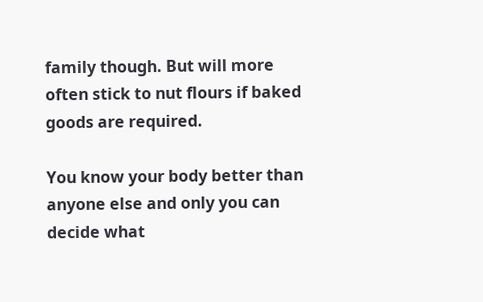family though. But will more often stick to nut flours if baked goods are required.

You know your body better than anyone else and only you can decide what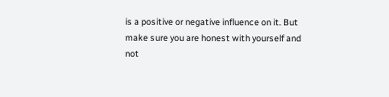is a positive or negative influence on it. But make sure you are honest with yourself and not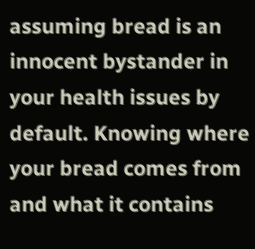assuming bread is an innocent bystander in your health issues by default. Knowing where your bread comes from and what it contains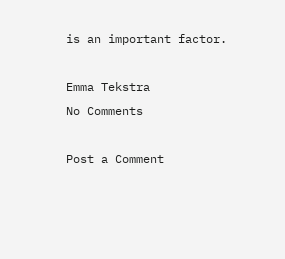is an important factor.

Emma Tekstra
No Comments

Post a Comment